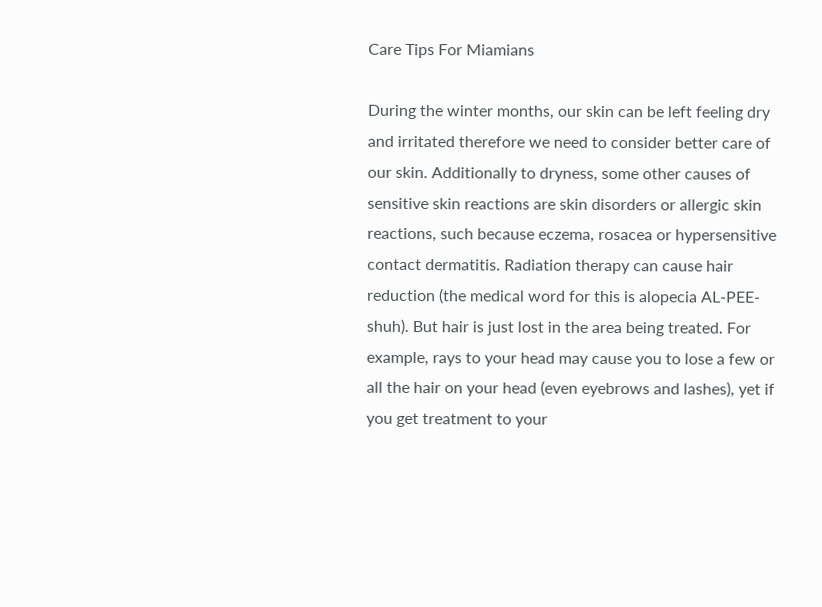Care Tips For Miamians

During the winter months, our skin can be left feeling dry and irritated therefore we need to consider better care of our skin. Additionally to dryness, some other causes of sensitive skin reactions are skin disorders or allergic skin reactions, such because eczema, rosacea or hypersensitive contact dermatitis. Radiation therapy can cause hair reduction (the medical word for this is alopecia AL-PEE-shuh). But hair is just lost in the area being treated. For example, rays to your head may cause you to lose a few or all the hair on your head (even eyebrows and lashes), yet if you get treatment to your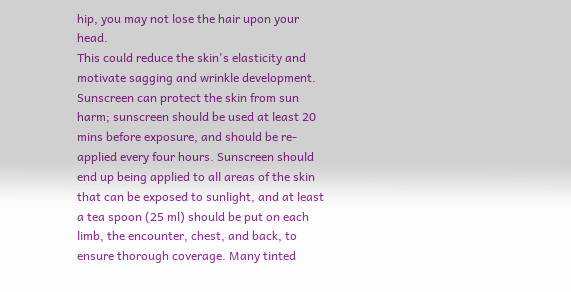hip, you may not lose the hair upon your head.
This could reduce the skin's elasticity and motivate sagging and wrinkle development. Sunscreen can protect the skin from sun harm; sunscreen should be used at least 20 mins before exposure, and should be re-applied every four hours. Sunscreen should end up being applied to all areas of the skin that can be exposed to sunlight, and at least a tea spoon (25 ml) should be put on each limb, the encounter, chest, and back, to ensure thorough coverage. Many tinted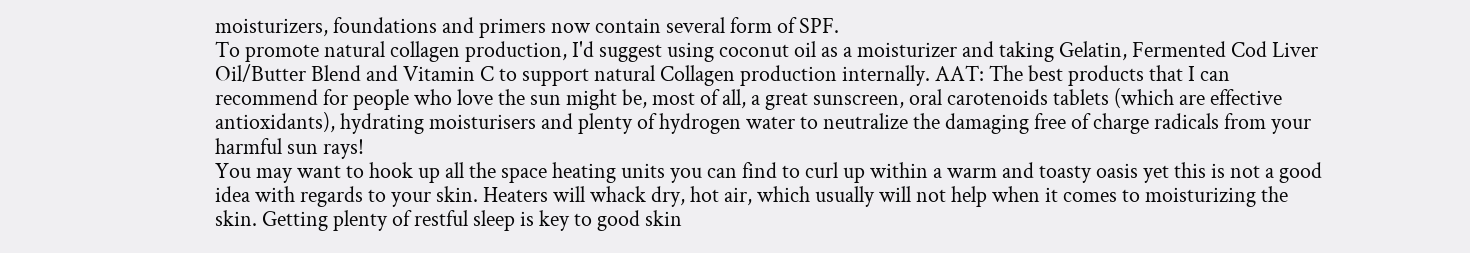moisturizers, foundations and primers now contain several form of SPF.
To promote natural collagen production, I'd suggest using coconut oil as a moisturizer and taking Gelatin, Fermented Cod Liver Oil/Butter Blend and Vitamin C to support natural Collagen production internally. AAT: The best products that I can recommend for people who love the sun might be, most of all, a great sunscreen, oral carotenoids tablets (which are effective antioxidants), hydrating moisturisers and plenty of hydrogen water to neutralize the damaging free of charge radicals from your harmful sun rays!
You may want to hook up all the space heating units you can find to curl up within a warm and toasty oasis yet this is not a good idea with regards to your skin. Heaters will whack dry, hot air, which usually will not help when it comes to moisturizing the skin. Getting plenty of restful sleep is key to good skin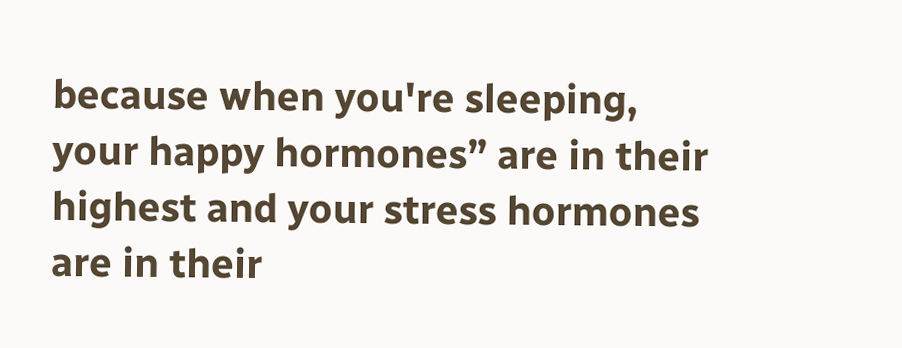because when you're sleeping, your happy hormones” are in their highest and your stress hormones are in their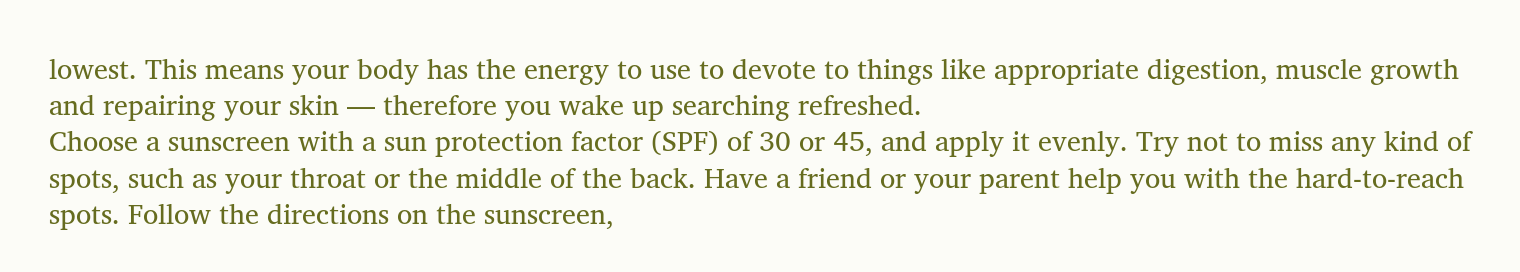lowest. This means your body has the energy to use to devote to things like appropriate digestion, muscle growth and repairing your skin — therefore you wake up searching refreshed.
Choose a sunscreen with a sun protection factor (SPF) of 30 or 45, and apply it evenly. Try not to miss any kind of spots, such as your throat or the middle of the back. Have a friend or your parent help you with the hard-to-reach spots. Follow the directions on the sunscreen,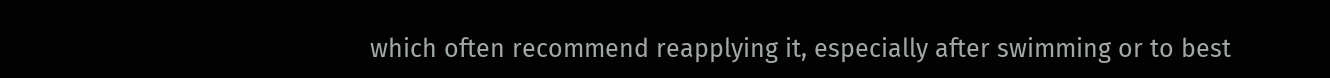which often recommend reapplying it, especially after swimming or to best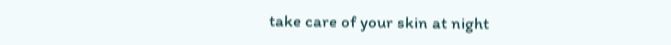take care of your skin at night